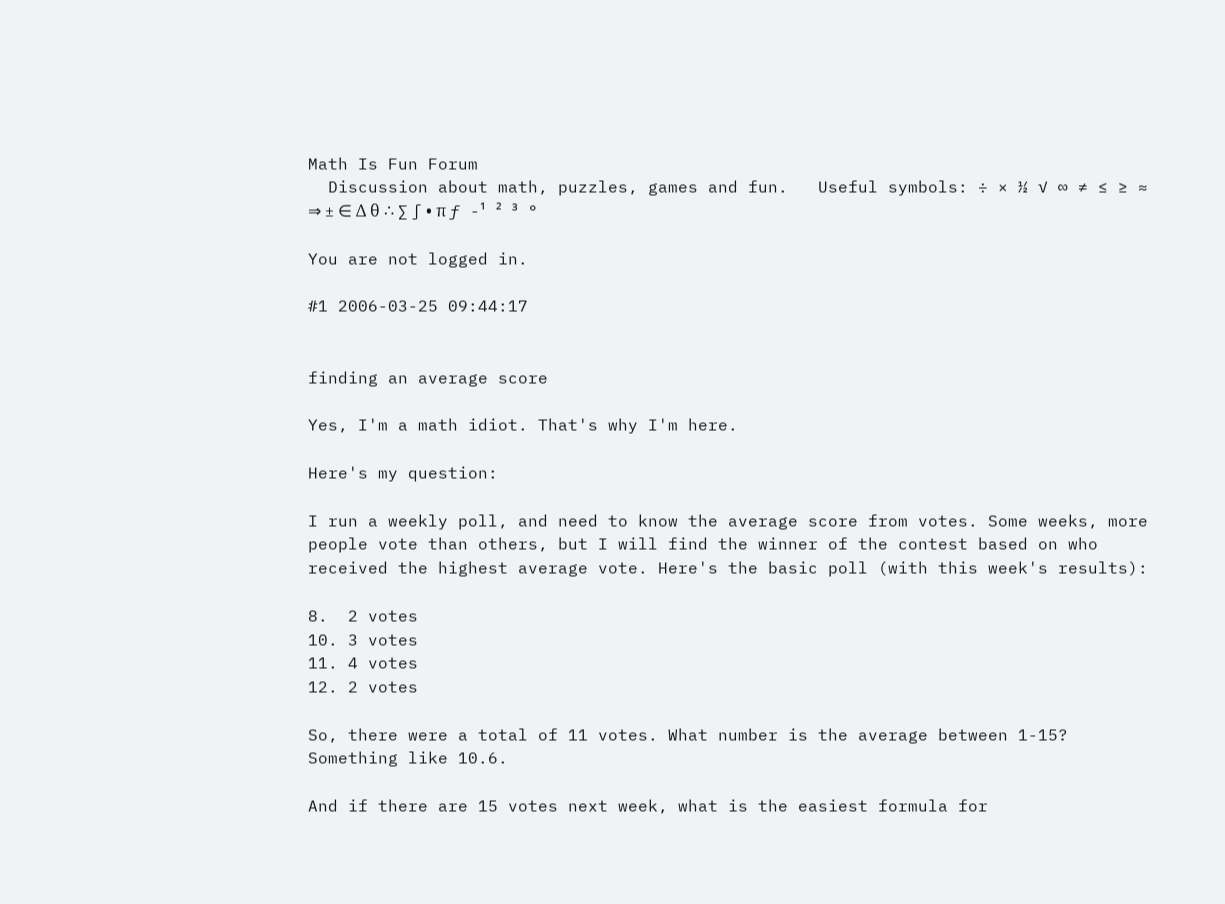Math Is Fun Forum
  Discussion about math, puzzles, games and fun.   Useful symbols: ÷ × ½ √ ∞ ≠ ≤ ≥ ≈ ⇒ ± ∈ Δ θ ∴ ∑ ∫ • π ƒ -¹ ² ³ °

You are not logged in.

#1 2006-03-25 09:44:17


finding an average score

Yes, I'm a math idiot. That's why I'm here.

Here's my question:

I run a weekly poll, and need to know the average score from votes. Some weeks, more people vote than others, but I will find the winner of the contest based on who received the highest average vote. Here's the basic poll (with this week's results):

8.  2 votes
10. 3 votes
11. 4 votes
12. 2 votes

So, there were a total of 11 votes. What number is the average between 1-15? Something like 10.6.

And if there are 15 votes next week, what is the easiest formula for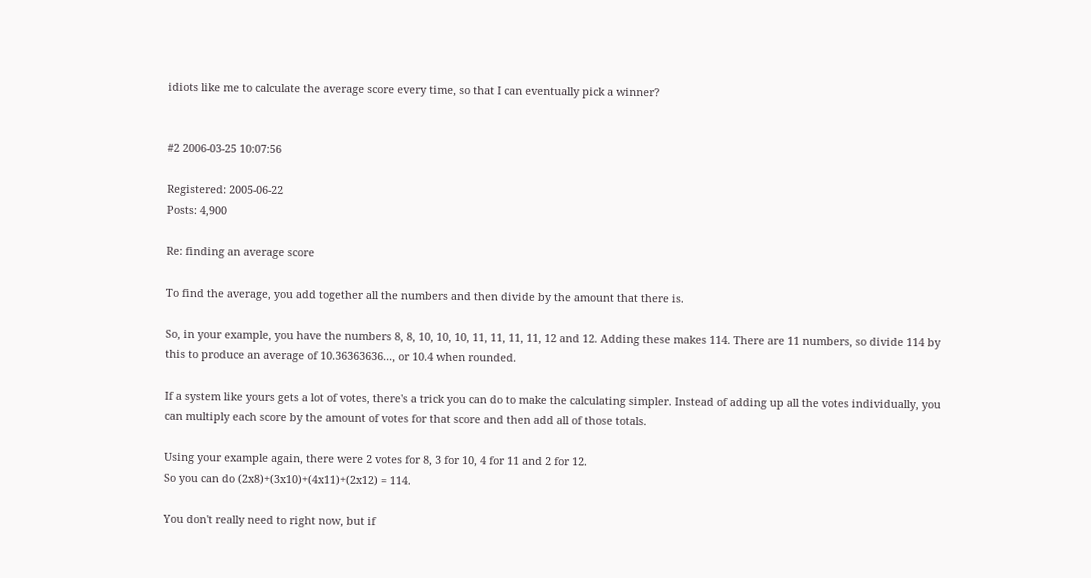idiots like me to calculate the average score every time, so that I can eventually pick a winner?


#2 2006-03-25 10:07:56

Registered: 2005-06-22
Posts: 4,900

Re: finding an average score

To find the average, you add together all the numbers and then divide by the amount that there is.

So, in your example, you have the numbers 8, 8, 10, 10, 10, 11, 11, 11, 11, 12 and 12. Adding these makes 114. There are 11 numbers, so divide 114 by this to produce an average of 10.36363636..., or 10.4 when rounded.

If a system like yours gets a lot of votes, there's a trick you can do to make the calculating simpler. Instead of adding up all the votes individually, you can multiply each score by the amount of votes for that score and then add all of those totals.

Using your example again, there were 2 votes for 8, 3 for 10, 4 for 11 and 2 for 12.
So you can do (2x8)+(3x10)+(4x11)+(2x12) = 114.

You don't really need to right now, but if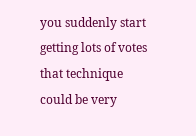you suddenly start getting lots of votes that technique could be very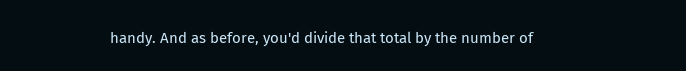handy. And as before, you'd divide that total by the number of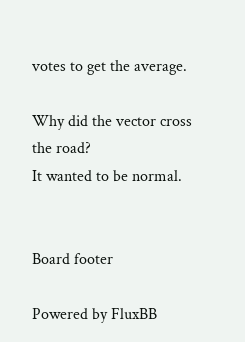votes to get the average.

Why did the vector cross the road?
It wanted to be normal.


Board footer

Powered by FluxBB